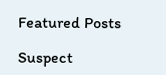Featured Posts

Suspect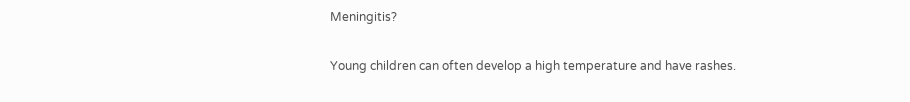Meningitis?

Young children can often develop a high temperature and have rashes.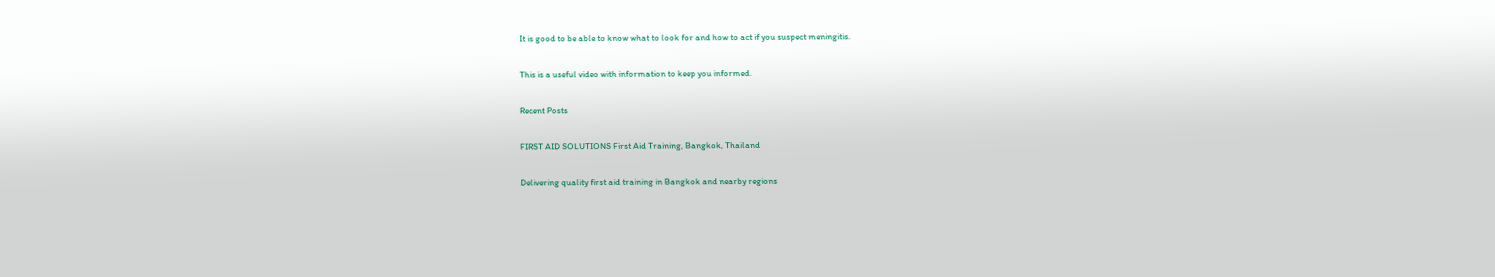It is good to be able to know what to look for and how to act if you suspect meningitis.

This is a useful video with information to keep you informed.

Recent Posts

FIRST AID SOLUTIONS First Aid Training, Bangkok, Thailand

Delivering quality first aid training in Bangkok and nearby regions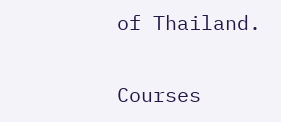of Thailand.

Courses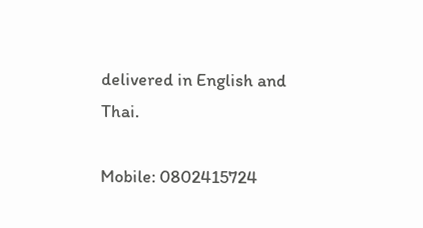delivered in English and Thai.

Mobile: 0802415724